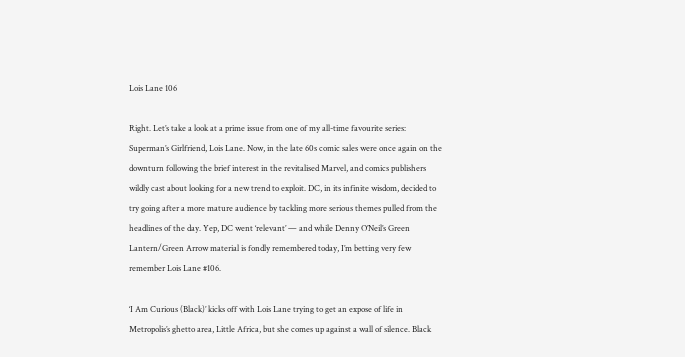Lois Lane 106

Right. Let’s take a look at a prime issue from one of my all-time favourite series: Superman’s Girlfriend, Lois Lane. Now, in the late 60s comic sales were once again on the downturn following the brief interest in the revitalised Marvel, and comics publishers wildly cast about looking for a new trend to exploit. DC, in its infinite wisdom, decided to try going after a more mature audience by tackling more serious themes pulled from the headlines of the day. Yep, DC went ‘relevant’ — and while Denny O’Neil’s Green Lantern/Green Arrow material is fondly remembered today, I’m betting very few remember Lois Lane #106.

‘I Am Curious (Black)’ kicks off with Lois Lane trying to get an expose of life in Metropolis’s ghetto area, Little Africa, but she comes up against a wall of silence. Black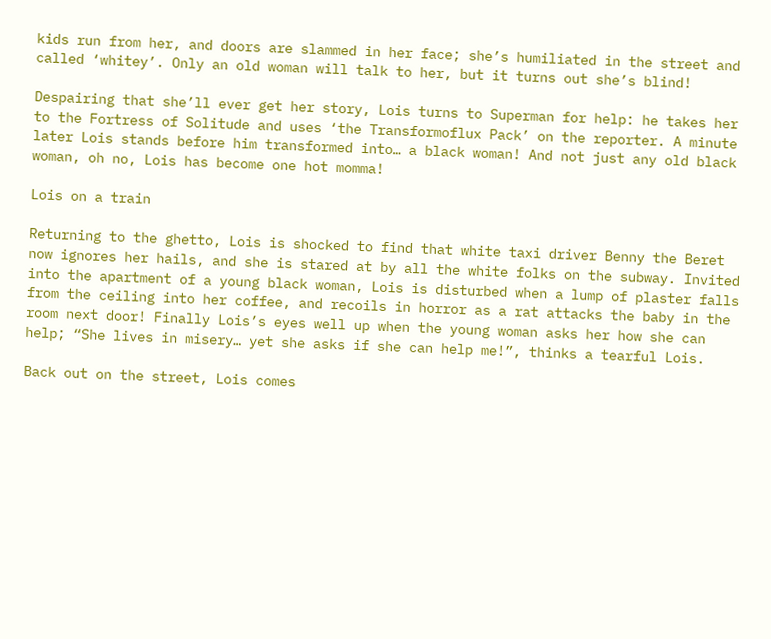kids run from her, and doors are slammed in her face; she’s humiliated in the street and called ‘whitey’. Only an old woman will talk to her, but it turns out she’s blind!

Despairing that she’ll ever get her story, Lois turns to Superman for help: he takes her to the Fortress of Solitude and uses ‘the Transformoflux Pack’ on the reporter. A minute later Lois stands before him transformed into… a black woman! And not just any old black woman, oh no, Lois has become one hot momma!

Lois on a train

Returning to the ghetto, Lois is shocked to find that white taxi driver Benny the Beret now ignores her hails, and she is stared at by all the white folks on the subway. Invited into the apartment of a young black woman, Lois is disturbed when a lump of plaster falls from the ceiling into her coffee, and recoils in horror as a rat attacks the baby in the room next door! Finally Lois’s eyes well up when the young woman asks her how she can help; “She lives in misery… yet she asks if she can help me!”, thinks a tearful Lois.

Back out on the street, Lois comes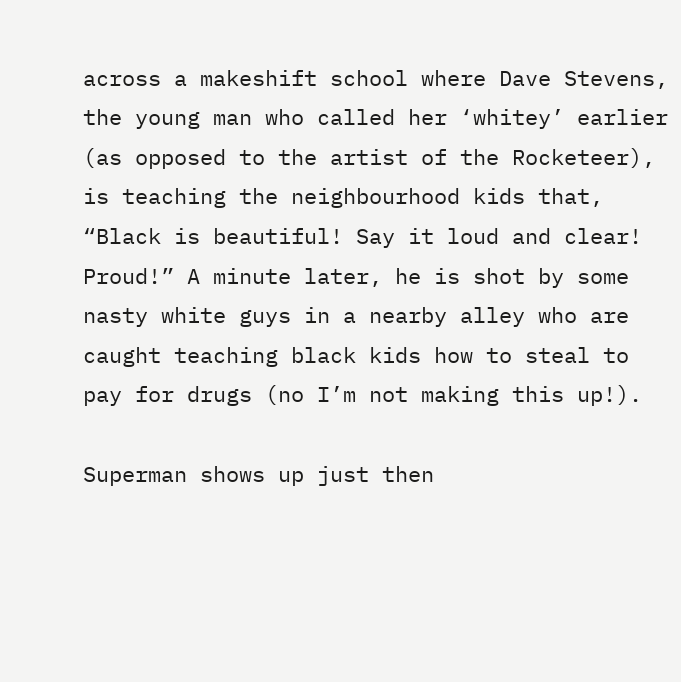across a makeshift school where Dave Stevens, the young man who called her ‘whitey’ earlier (as opposed to the artist of the Rocketeer), is teaching the neighbourhood kids that, “Black is beautiful! Say it loud and clear! Proud!” A minute later, he is shot by some nasty white guys in a nearby alley who are caught teaching black kids how to steal to pay for drugs (no I’m not making this up!).

Superman shows up just then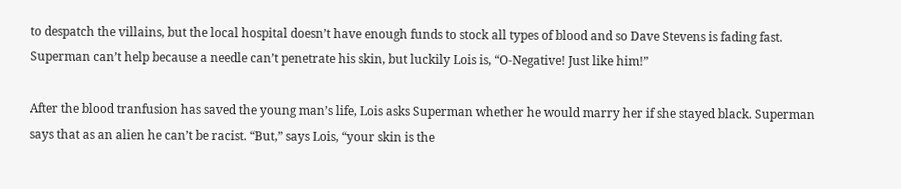to despatch the villains, but the local hospital doesn’t have enough funds to stock all types of blood and so Dave Stevens is fading fast. Superman can’t help because a needle can’t penetrate his skin, but luckily Lois is, “O-Negative! Just like him!”

After the blood tranfusion has saved the young man’s life, Lois asks Superman whether he would marry her if she stayed black. Superman says that as an alien he can’t be racist. “But,” says Lois, “your skin is the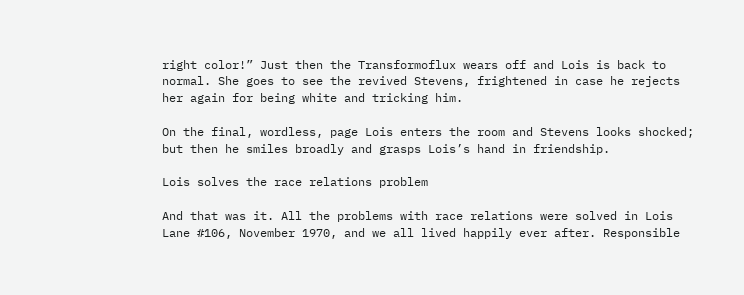right color!” Just then the Transformoflux wears off and Lois is back to normal. She goes to see the revived Stevens, frightened in case he rejects her again for being white and tricking him.

On the final, wordless, page Lois enters the room and Stevens looks shocked; but then he smiles broadly and grasps Lois’s hand in friendship.

Lois solves the race relations problem

And that was it. All the problems with race relations were solved in Lois Lane #106, November 1970, and we all lived happily ever after. Responsible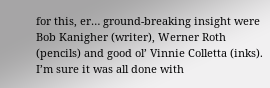for this, er… ground-breaking insight were Bob Kanigher (writer), Werner Roth (pencils) and good ol’ Vinnie Colletta (inks). I’m sure it was all done with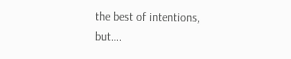the best of intentions, but….